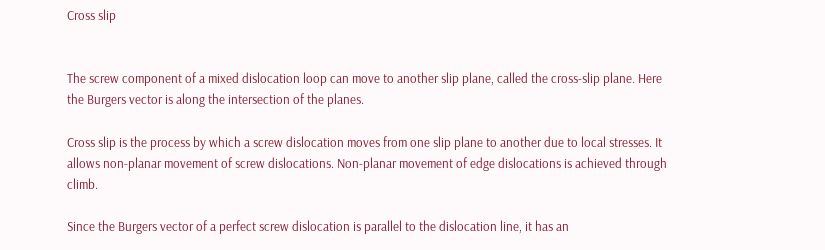Cross slip


The screw component of a mixed dislocation loop can move to another slip plane, called the cross-slip plane. Here the Burgers vector is along the intersection of the planes.

Cross slip is the process by which a screw dislocation moves from one slip plane to another due to local stresses. It allows non-planar movement of screw dislocations. Non-planar movement of edge dislocations is achieved through climb.

Since the Burgers vector of a perfect screw dislocation is parallel to the dislocation line, it has an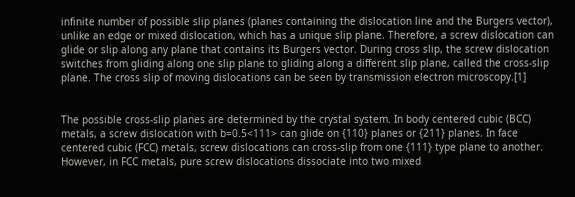infinite number of possible slip planes (planes containing the dislocation line and the Burgers vector), unlike an edge or mixed dislocation, which has a unique slip plane. Therefore, a screw dislocation can glide or slip along any plane that contains its Burgers vector. During cross slip, the screw dislocation switches from gliding along one slip plane to gliding along a different slip plane, called the cross-slip plane. The cross slip of moving dislocations can be seen by transmission electron microscopy.[1]


The possible cross-slip planes are determined by the crystal system. In body centered cubic (BCC) metals, a screw dislocation with b=0.5<111> can glide on {110} planes or {211} planes. In face centered cubic (FCC) metals, screw dislocations can cross-slip from one {111} type plane to another. However, in FCC metals, pure screw dislocations dissociate into two mixed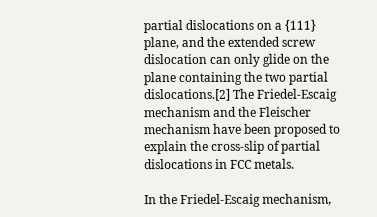partial dislocations on a {111} plane, and the extended screw dislocation can only glide on the plane containing the two partial dislocations.[2] The Friedel-Escaig mechanism and the Fleischer mechanism have been proposed to explain the cross-slip of partial dislocations in FCC metals.

In the Friedel-Escaig mechanism,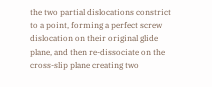the two partial dislocations constrict to a point, forming a perfect screw dislocation on their original glide plane, and then re-dissociate on the cross-slip plane creating two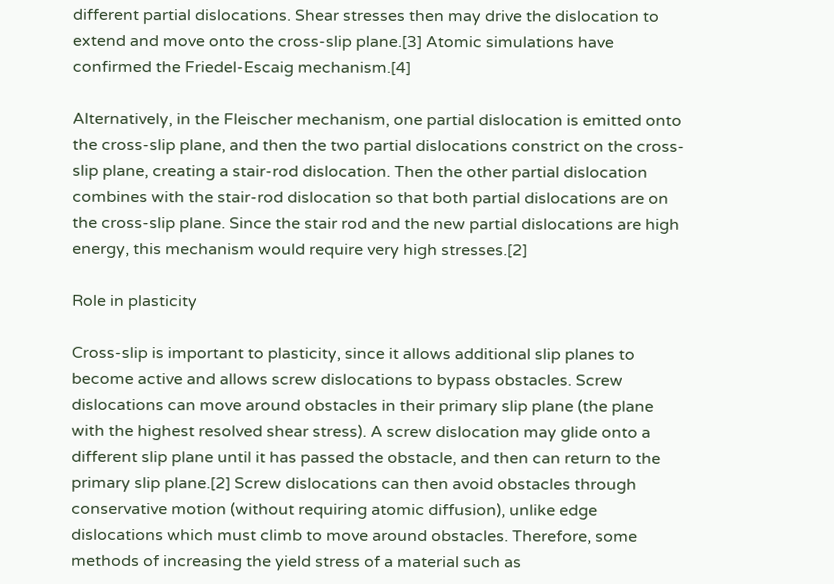different partial dislocations. Shear stresses then may drive the dislocation to extend and move onto the cross-slip plane.[3] Atomic simulations have confirmed the Friedel-Escaig mechanism.[4]

Alternatively, in the Fleischer mechanism, one partial dislocation is emitted onto the cross-slip plane, and then the two partial dislocations constrict on the cross-slip plane, creating a stair-rod dislocation. Then the other partial dislocation combines with the stair-rod dislocation so that both partial dislocations are on the cross-slip plane. Since the stair rod and the new partial dislocations are high energy, this mechanism would require very high stresses.[2]

Role in plasticity

Cross-slip is important to plasticity, since it allows additional slip planes to become active and allows screw dislocations to bypass obstacles. Screw dislocations can move around obstacles in their primary slip plane (the plane with the highest resolved shear stress). A screw dislocation may glide onto a different slip plane until it has passed the obstacle, and then can return to the primary slip plane.[2] Screw dislocations can then avoid obstacles through conservative motion (without requiring atomic diffusion), unlike edge dislocations which must climb to move around obstacles. Therefore, some methods of increasing the yield stress of a material such as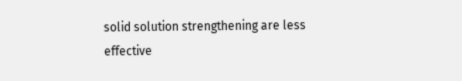solid solution strengthening are less effective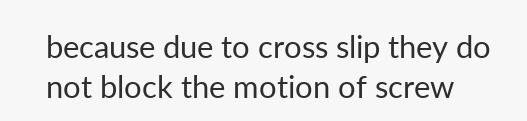because due to cross slip they do not block the motion of screw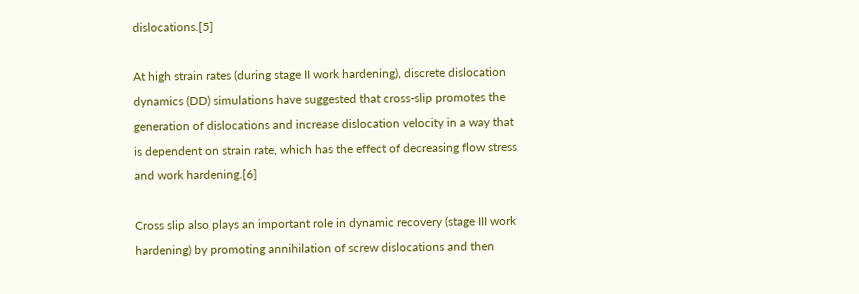dislocations.[5]

At high strain rates (during stage II work hardening), discrete dislocation dynamics (DD) simulations have suggested that cross-slip promotes the generation of dislocations and increase dislocation velocity in a way that is dependent on strain rate, which has the effect of decreasing flow stress and work hardening.[6]

Cross slip also plays an important role in dynamic recovery (stage III work hardening) by promoting annihilation of screw dislocations and then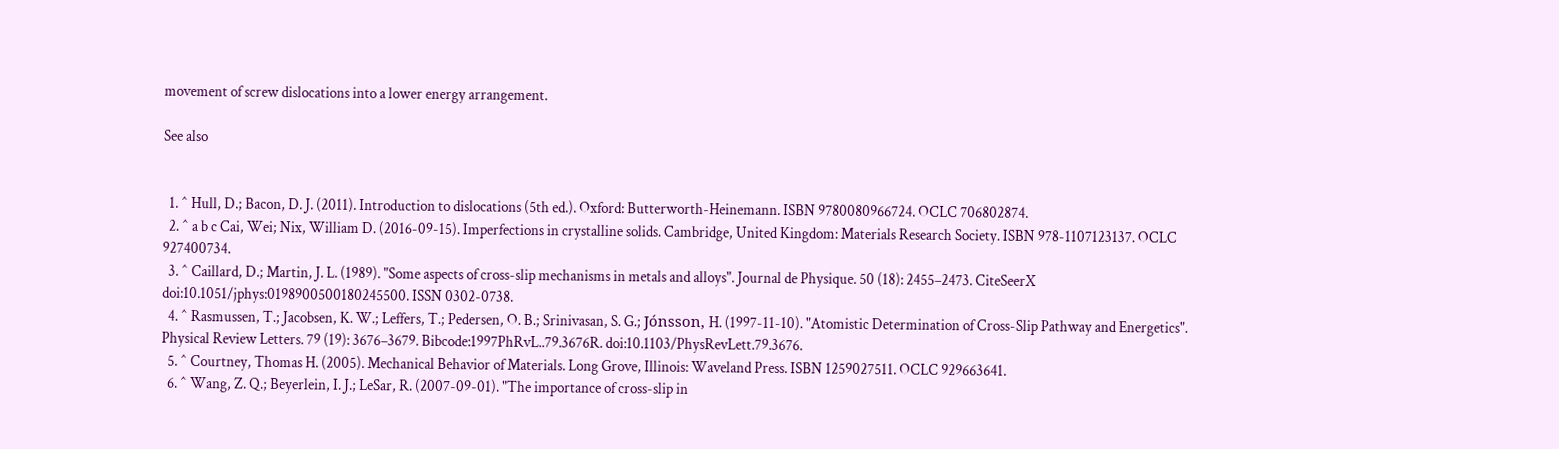movement of screw dislocations into a lower energy arrangement.

See also


  1. ^ Hull, D.; Bacon, D. J. (2011). Introduction to dislocations (5th ed.). Oxford: Butterworth-Heinemann. ISBN 9780080966724. OCLC 706802874.
  2. ^ a b c Cai, Wei; Nix, William D. (2016-09-15). Imperfections in crystalline solids. Cambridge, United Kingdom: Materials Research Society. ISBN 978-1107123137. OCLC 927400734.
  3. ^ Caillard, D.; Martin, J. L. (1989). "Some aspects of cross-slip mechanisms in metals and alloys". Journal de Physique. 50 (18): 2455–2473. CiteSeerX doi:10.1051/jphys:0198900500180245500. ISSN 0302-0738.
  4. ^ Rasmussen, T.; Jacobsen, K. W.; Leffers, T.; Pedersen, O. B.; Srinivasan, S. G.; Jónsson, H. (1997-11-10). "Atomistic Determination of Cross-Slip Pathway and Energetics". Physical Review Letters. 79 (19): 3676–3679. Bibcode:1997PhRvL..79.3676R. doi:10.1103/PhysRevLett.79.3676.
  5. ^ Courtney, Thomas H. (2005). Mechanical Behavior of Materials. Long Grove, Illinois: Waveland Press. ISBN 1259027511. OCLC 929663641.
  6. ^ Wang, Z. Q.; Beyerlein, I. J.; LeSar, R. (2007-09-01). "The importance of cross-slip in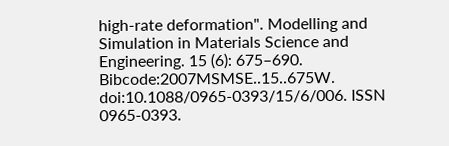high-rate deformation". Modelling and Simulation in Materials Science and Engineering. 15 (6): 675–690. Bibcode:2007MSMSE..15..675W. doi:10.1088/0965-0393/15/6/006. ISSN 0965-0393.